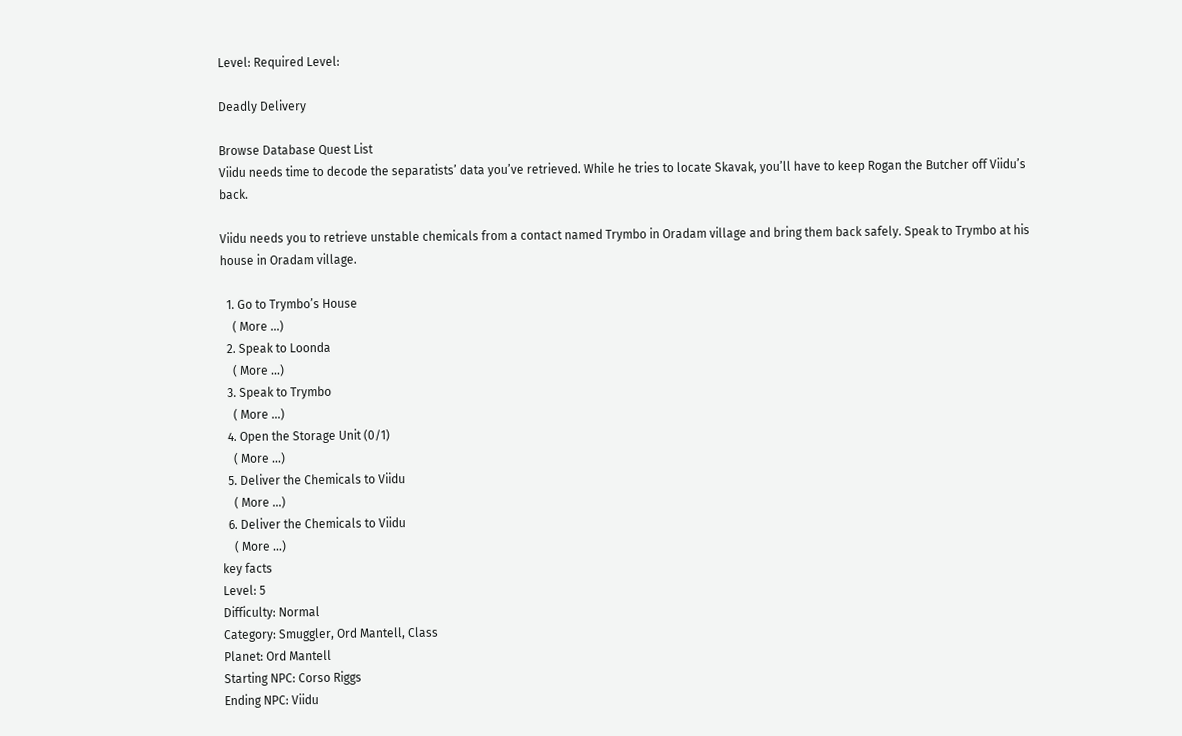Level: Required Level:

Deadly Delivery

Browse Database Quest List
Viidu needs time to decode the separatists’ data you’ve retrieved. While he tries to locate Skavak, you’ll have to keep Rogan the Butcher off Viidu’s back.

Viidu needs you to retrieve unstable chemicals from a contact named Trymbo in Oradam village and bring them back safely. Speak to Trymbo at his house in Oradam village.

  1. Go to Trymbo’s House
    ( More …)
  2. Speak to Loonda
    ( More …)
  3. Speak to Trymbo
    ( More …)
  4. Open the Storage Unit (0/1)
    ( More …)
  5. Deliver the Chemicals to Viidu
    ( More …)
  6. Deliver the Chemicals to Viidu
    ( More …)
key facts
Level: 5
Difficulty: Normal
Category: Smuggler, Ord Mantell, Class
Planet: Ord Mantell
Starting NPC: Corso Riggs
Ending NPC: Viidu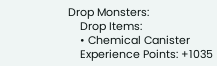Drop Monsters:
    Drop Items:
    • Chemical Canister
    Experience Points: +1035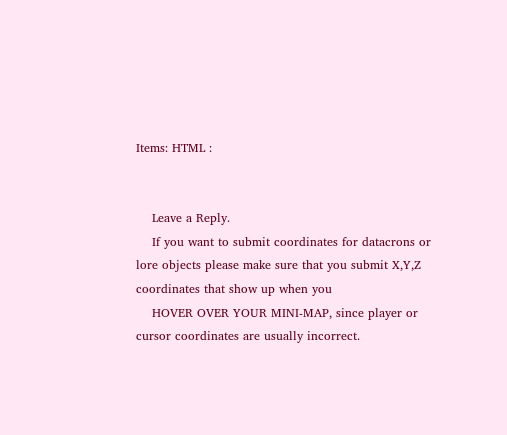Items: HTML :


    Leave a Reply.
    If you want to submit coordinates for datacrons or lore objects please make sure that you submit X,Y,Z coordinates that show up when you
    HOVER OVER YOUR MINI-MAP, since player or cursor coordinates are usually incorrect.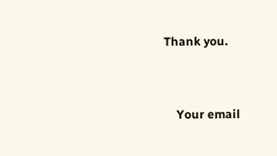Thank you.


    Your email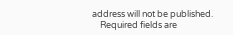address will not be published.
    Required fields are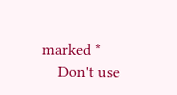marked *
    Don't use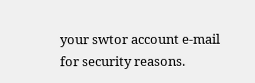your swtor account e-mail for security reasons.